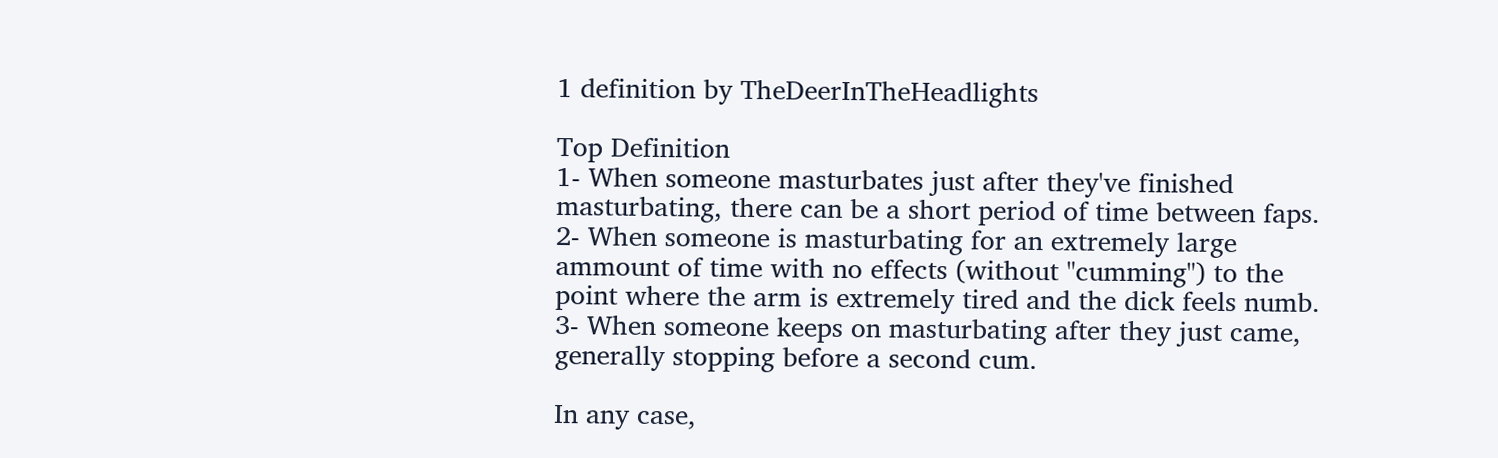1 definition by TheDeerInTheHeadlights

Top Definition
1- When someone masturbates just after they've finished masturbating, there can be a short period of time between faps.
2- When someone is masturbating for an extremely large ammount of time with no effects (without "cumming") to the point where the arm is extremely tired and the dick feels numb.
3- When someone keeps on masturbating after they just came, generally stopping before a second cum.

In any case,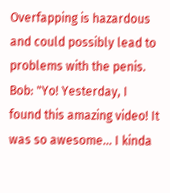Overfapping is hazardous and could possibly lead to problems with the penis.
Bob: "Yo! Yesterday, I found this amazing video! It was so awesome... I kinda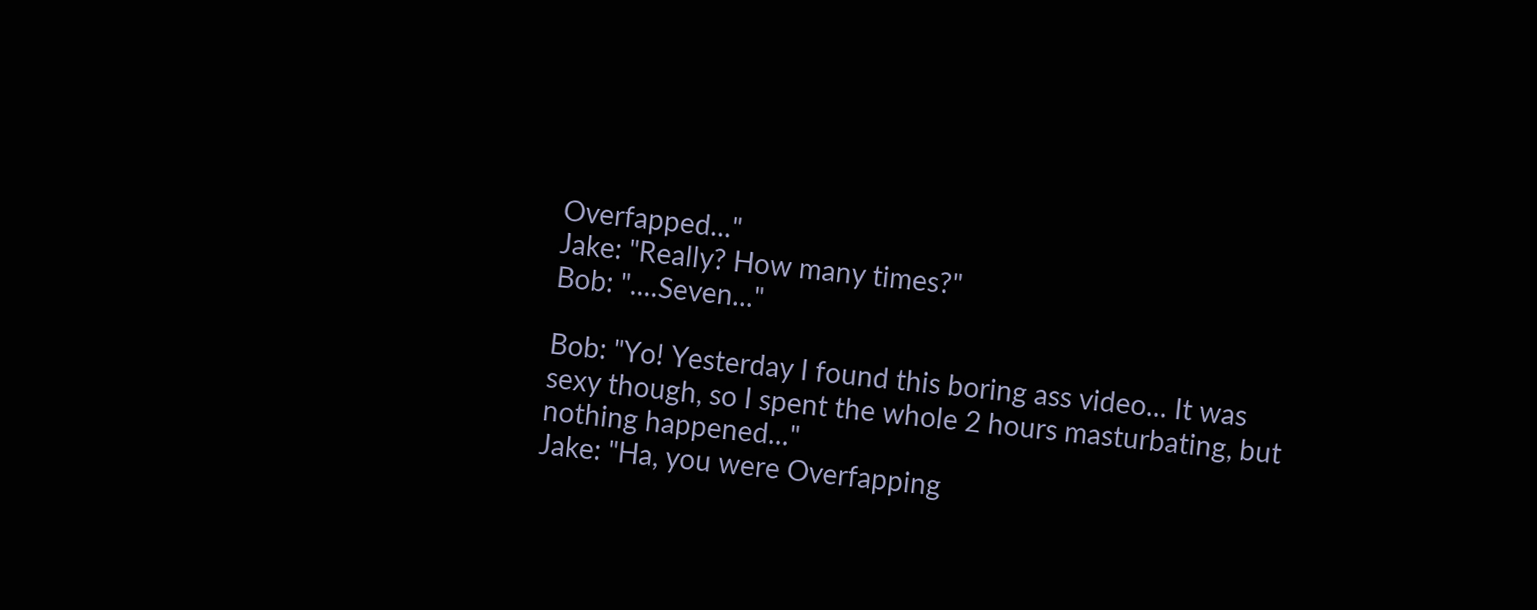Overfapped..."
Jake: "Really? How many times?"
Bob: "....Seven..."

Bob: "Yo! Yesterday I found this boring ass video... It was sexy though, so I spent the whole 2 hours masturbating, but nothing happened..."
Jake: "Ha, you were Overfapping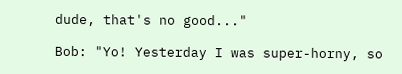dude, that's no good..."

Bob: "Yo! Yesterday I was super-horny, so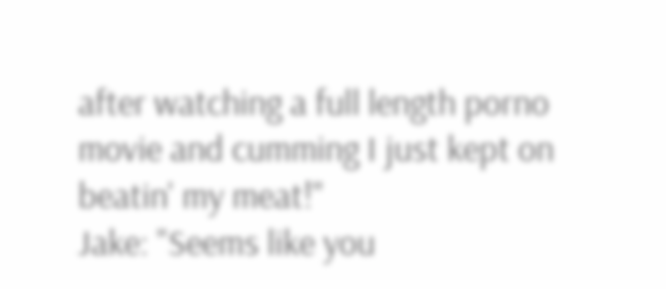after watching a full length porno movie and cumming I just kept on beatin' my meat!"
Jake: "Seems like you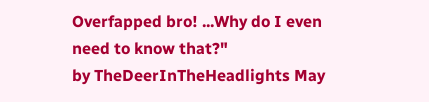Overfapped bro! ...Why do I even need to know that?"
by TheDeerInTheHeadlights May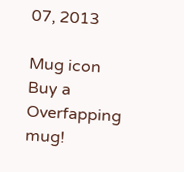07, 2013

Mug icon
Buy a Overfapping mug!